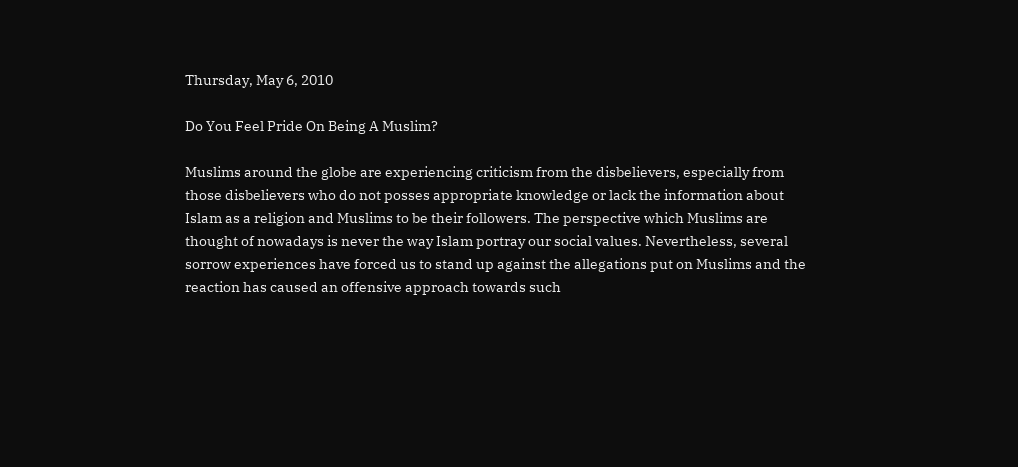Thursday, May 6, 2010

Do You Feel Pride On Being A Muslim?

Muslims around the globe are experiencing criticism from the disbelievers, especially from those disbelievers who do not posses appropriate knowledge or lack the information about Islam as a religion and Muslims to be their followers. The perspective which Muslims are thought of nowadays is never the way Islam portray our social values. Nevertheless, several sorrow experiences have forced us to stand up against the allegations put on Muslims and the reaction has caused an offensive approach towards such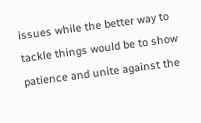issues while the better way to tackle things would be to show patience and unite against the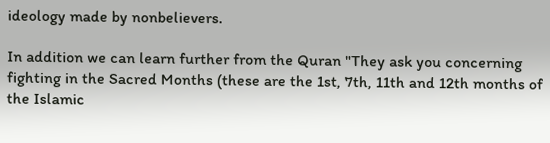ideology made by nonbelievers.

In addition we can learn further from the Quran "They ask you concerning fighting in the Sacred Months (these are the 1st, 7th, 11th and 12th months of the Islamic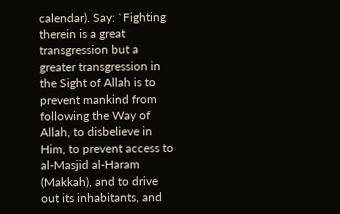calendar). Say: `Fighting therein is a great transgression but a greater transgression in the Sight of Allah is to prevent mankind from following the Way of Allah, to disbelieve in Him, to prevent access to al-Masjid al-Haram (Makkah), and to drive out its inhabitants, and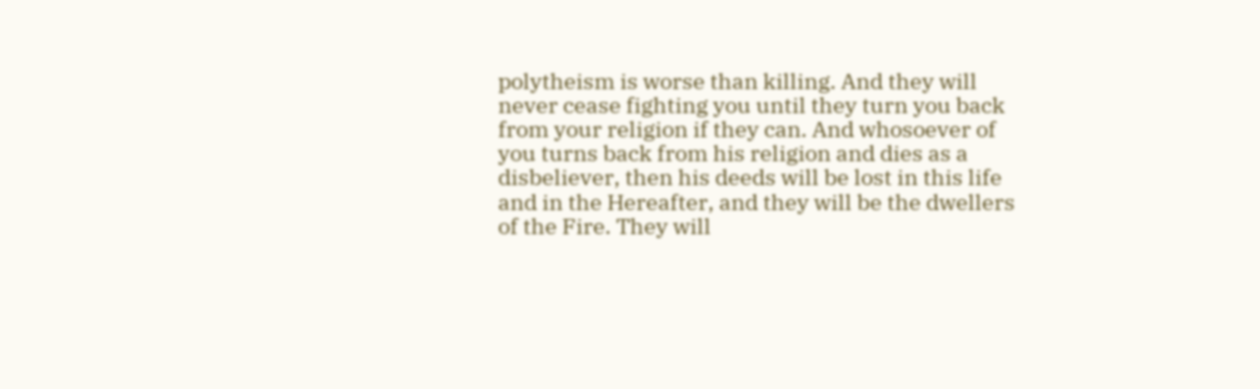polytheism is worse than killing. And they will never cease fighting you until they turn you back from your religion if they can. And whosoever of you turns back from his religion and dies as a disbeliever, then his deeds will be lost in this life and in the Hereafter, and they will be the dwellers of the Fire. They will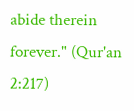abide therein forever." (Qur'an 2:217)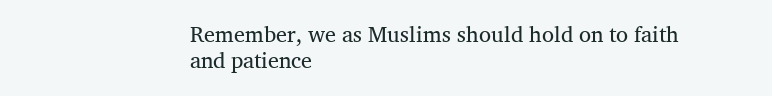Remember, we as Muslims should hold on to faith and patience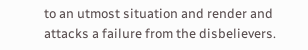to an utmost situation and render and attacks a failure from the disbelievers.